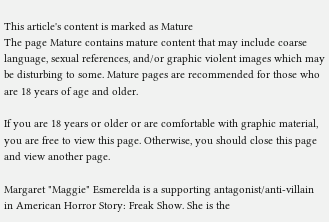This article's content is marked as Mature
The page Mature contains mature content that may include coarse language, sexual references, and/or graphic violent images which may be disturbing to some. Mature pages are recommended for those who are 18 years of age and older.

If you are 18 years or older or are comfortable with graphic material, you are free to view this page. Otherwise, you should close this page and view another page.

Margaret "Maggie" Esmerelda is a supporting antagonist/anti-villain in American Horror Story: Freak Show. She is the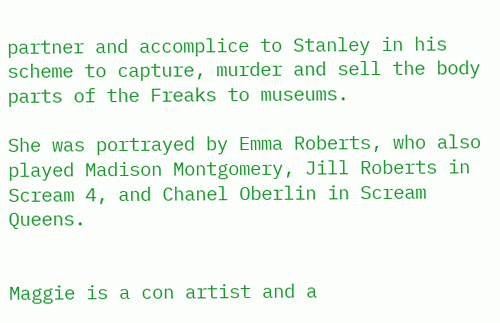partner and accomplice to Stanley in his scheme to capture, murder and sell the body parts of the Freaks to museums.

She was portrayed by Emma Roberts, who also played Madison Montgomery, Jill Roberts in Scream 4, and Chanel Oberlin in Scream Queens.


Maggie is a con artist and a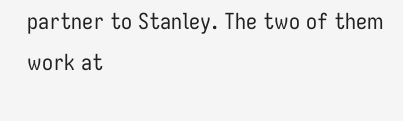partner to Stanley. The two of them work at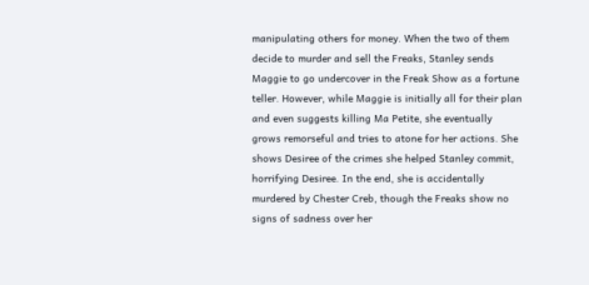manipulating others for money. When the two of them decide to murder and sell the Freaks, Stanley sends Maggie to go undercover in the Freak Show as a fortune teller. However, while Maggie is initially all for their plan and even suggests killing Ma Petite, she eventually grows remorseful and tries to atone for her actions. She shows Desiree of the crimes she helped Stanley commit, horrifying Desiree. In the end, she is accidentally murdered by Chester Creb, though the Freaks show no signs of sadness over her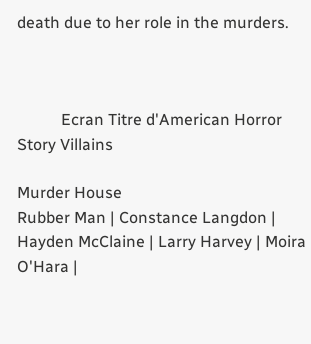death due to her role in the murders.



           Ecran Titre d'American Horror Story Villains

Murder House
Rubber Man | Constance Langdon | Hayden McClaine | Larry Harvey | Moira O'Hara |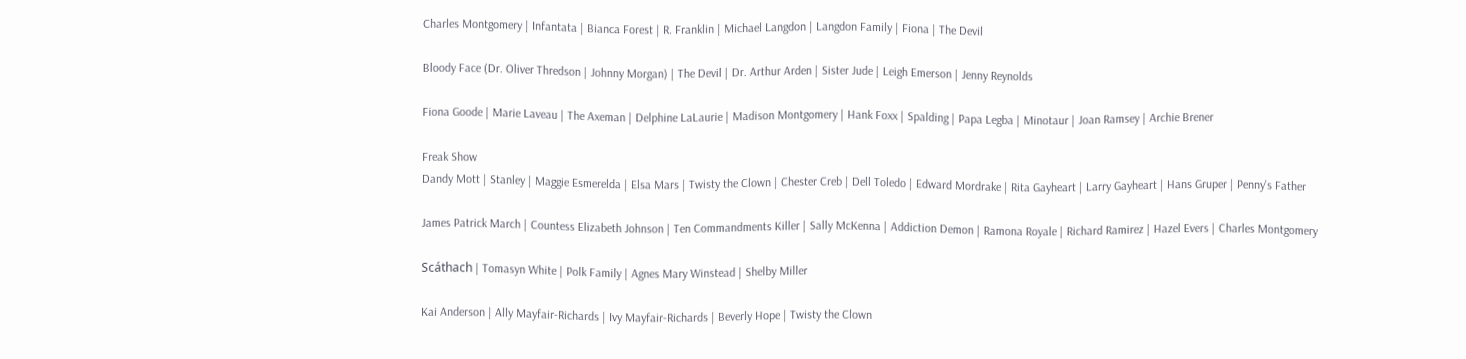Charles Montgomery | Infantata | Bianca Forest | R. Franklin | Michael Langdon | Langdon Family | Fiona | The Devil

Bloody Face (Dr. Oliver Thredson | Johnny Morgan) | The Devil | Dr. Arthur Arden | Sister Jude | Leigh Emerson | Jenny Reynolds

Fiona Goode | Marie Laveau | The Axeman | Delphine LaLaurie | Madison Montgomery | Hank Foxx | Spalding | Papa Legba | Minotaur | Joan Ramsey | Archie Brener

Freak Show
Dandy Mott | Stanley | Maggie Esmerelda | Elsa Mars | Twisty the Clown | Chester Creb | Dell Toledo | Edward Mordrake | Rita Gayheart | Larry Gayheart | Hans Gruper | Penny's Father

James Patrick March | Countess Elizabeth Johnson | Ten Commandments Killer | Sally McKenna | Addiction Demon | Ramona Royale | Richard Ramirez | Hazel Evers | Charles Montgomery

Scáthach | Tomasyn White | Polk Family | Agnes Mary Winstead | Shelby Miller

Kai Anderson | Ally Mayfair-Richards | Ivy Mayfair-Richards | Beverly Hope | Twisty the Clown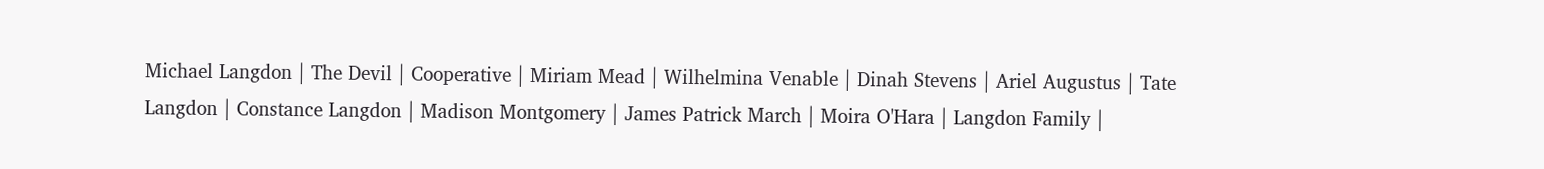Michael Langdon | The Devil | Cooperative | Miriam Mead | Wilhelmina Venable | Dinah Stevens | Ariel Augustus | Tate Langdon | Constance Langdon | Madison Montgomery | James Patrick March | Moira O'Hara | Langdon Family |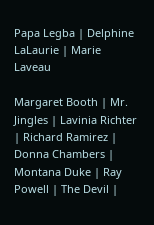Papa Legba | Delphine LaLaurie | Marie Laveau

Margaret Booth | Mr. Jingles | Lavinia Richter | Richard Ramirez | Donna Chambers | Montana Duke | Ray Powell | The Devil |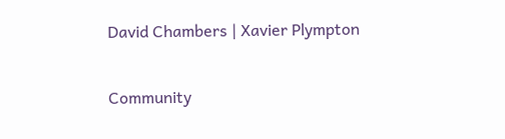David Chambers | Xavier Plympton

Community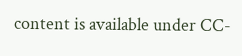content is available under CC-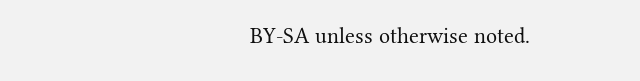BY-SA unless otherwise noted.